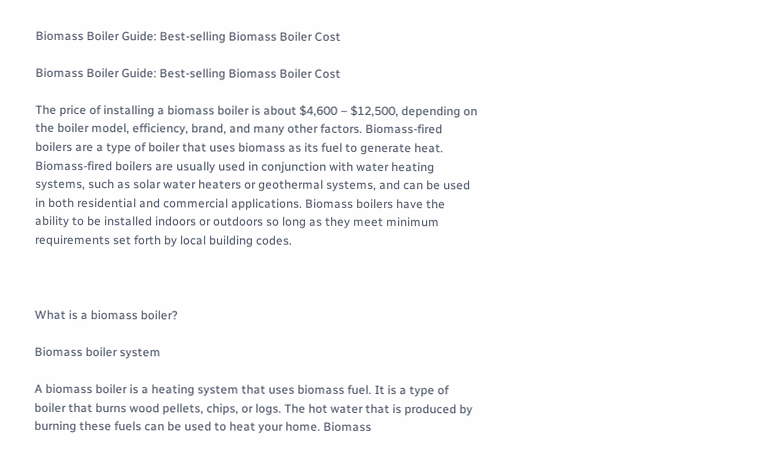Biomass Boiler Guide: Best-selling Biomass Boiler Cost

Biomass Boiler Guide: Best-selling Biomass Boiler Cost

The price of installing a biomass boiler is about $4,600 – $12,500, depending on the boiler model, efficiency, brand, and many other factors. Biomass-fired boilers are a type of boiler that uses biomass as its fuel to generate heat. Biomass-fired boilers are usually used in conjunction with water heating systems, such as solar water heaters or geothermal systems, and can be used in both residential and commercial applications. Biomass boilers have the ability to be installed indoors or outdoors so long as they meet minimum requirements set forth by local building codes.



What is a biomass boiler?

Biomass boiler system

A biomass boiler is a heating system that uses biomass fuel. It is a type of boiler that burns wood pellets, chips, or logs. The hot water that is produced by burning these fuels can be used to heat your home. Biomass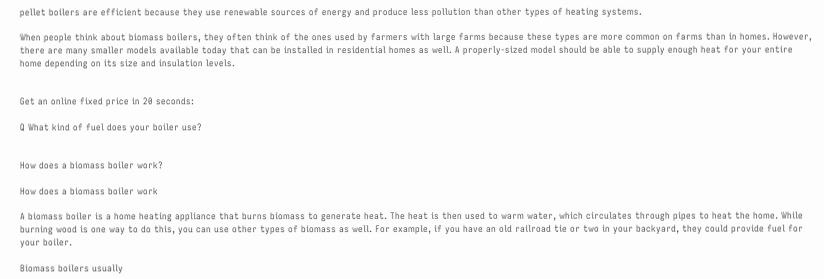pellet boilers are efficient because they use renewable sources of energy and produce less pollution than other types of heating systems.

When people think about biomass boilers, they often think of the ones used by farmers with large farms because these types are more common on farms than in homes. However, there are many smaller models available today that can be installed in residential homes as well. A properly-sized model should be able to supply enough heat for your entire home depending on its size and insulation levels.


Get an online fixed price in 20 seconds:

Q What kind of fuel does your boiler use?


How does a biomass boiler work?

How does a biomass boiler work

A biomass boiler is a home heating appliance that burns biomass to generate heat. The heat is then used to warm water, which circulates through pipes to heat the home. While burning wood is one way to do this, you can use other types of biomass as well. For example, if you have an old railroad tie or two in your backyard, they could provide fuel for your boiler.

Biomass boilers usually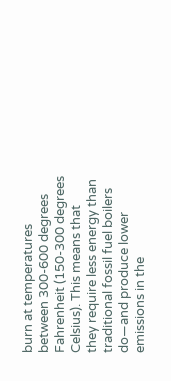burn at temperatures between 300-600 degrees Fahrenheit (150-300 degrees Celsius). This means that they require less energy than traditional fossil fuel boilers do—and produce lower emissions in the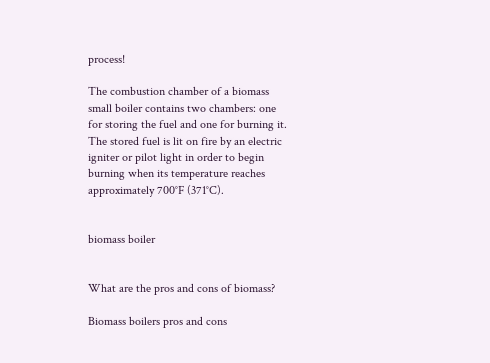process!

The combustion chamber of a biomass small boiler contains two chambers: one for storing the fuel and one for burning it. The stored fuel is lit on fire by an electric igniter or pilot light in order to begin burning when its temperature reaches approximately 700°F (371°C).


biomass boiler


What are the pros and cons of biomass?

Biomass boilers pros and cons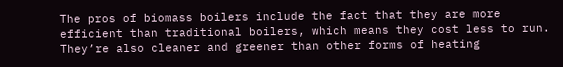The pros of biomass boilers include the fact that they are more efficient than traditional boilers, which means they cost less to run. They’re also cleaner and greener than other forms of heating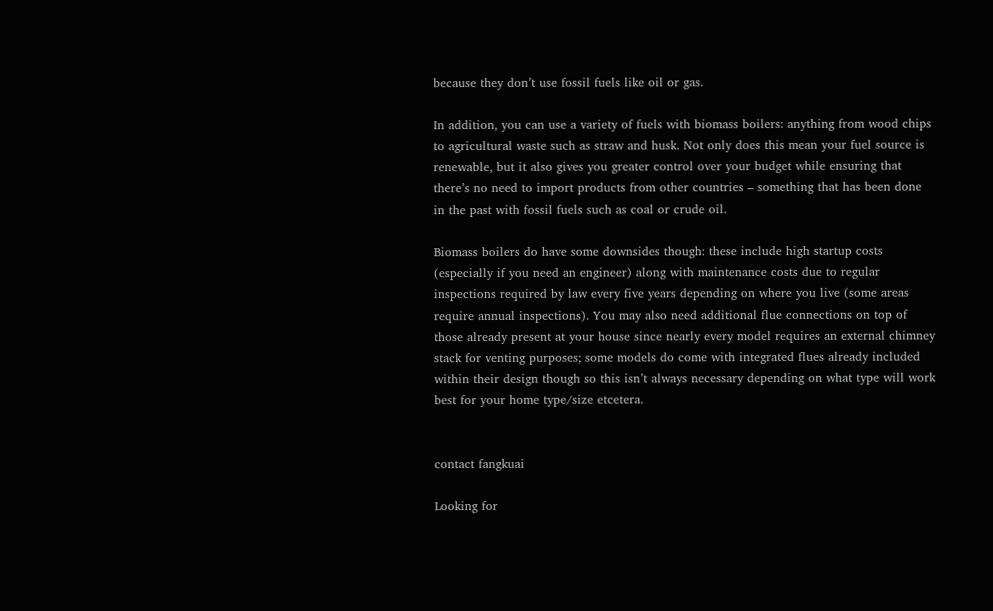because they don’t use fossil fuels like oil or gas.

In addition, you can use a variety of fuels with biomass boilers: anything from wood chips to agricultural waste such as straw and husk. Not only does this mean your fuel source is renewable, but it also gives you greater control over your budget while ensuring that there’s no need to import products from other countries – something that has been done in the past with fossil fuels such as coal or crude oil.

Biomass boilers do have some downsides though: these include high startup costs (especially if you need an engineer) along with maintenance costs due to regular inspections required by law every five years depending on where you live (some areas require annual inspections). You may also need additional flue connections on top of those already present at your house since nearly every model requires an external chimney stack for venting purposes; some models do come with integrated flues already included within their design though so this isn’t always necessary depending on what type will work best for your home type/size etcetera.


contact fangkuai

Looking for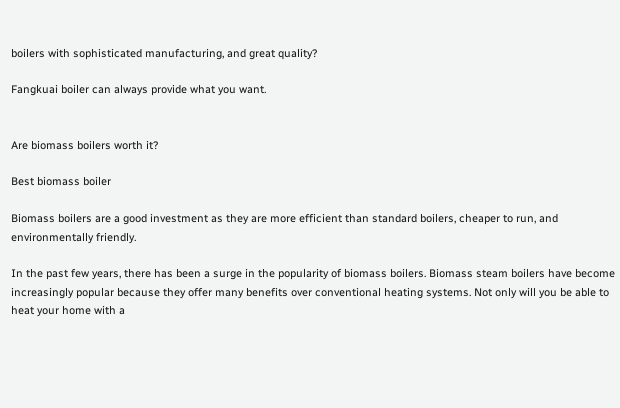boilers with sophisticated manufacturing, and great quality?

Fangkuai boiler can always provide what you want.


Are biomass boilers worth it?

Best biomass boiler

Biomass boilers are a good investment as they are more efficient than standard boilers, cheaper to run, and environmentally friendly.

In the past few years, there has been a surge in the popularity of biomass boilers. Biomass steam boilers have become increasingly popular because they offer many benefits over conventional heating systems. Not only will you be able to heat your home with a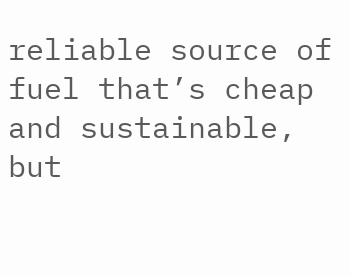reliable source of fuel that’s cheap and sustainable, but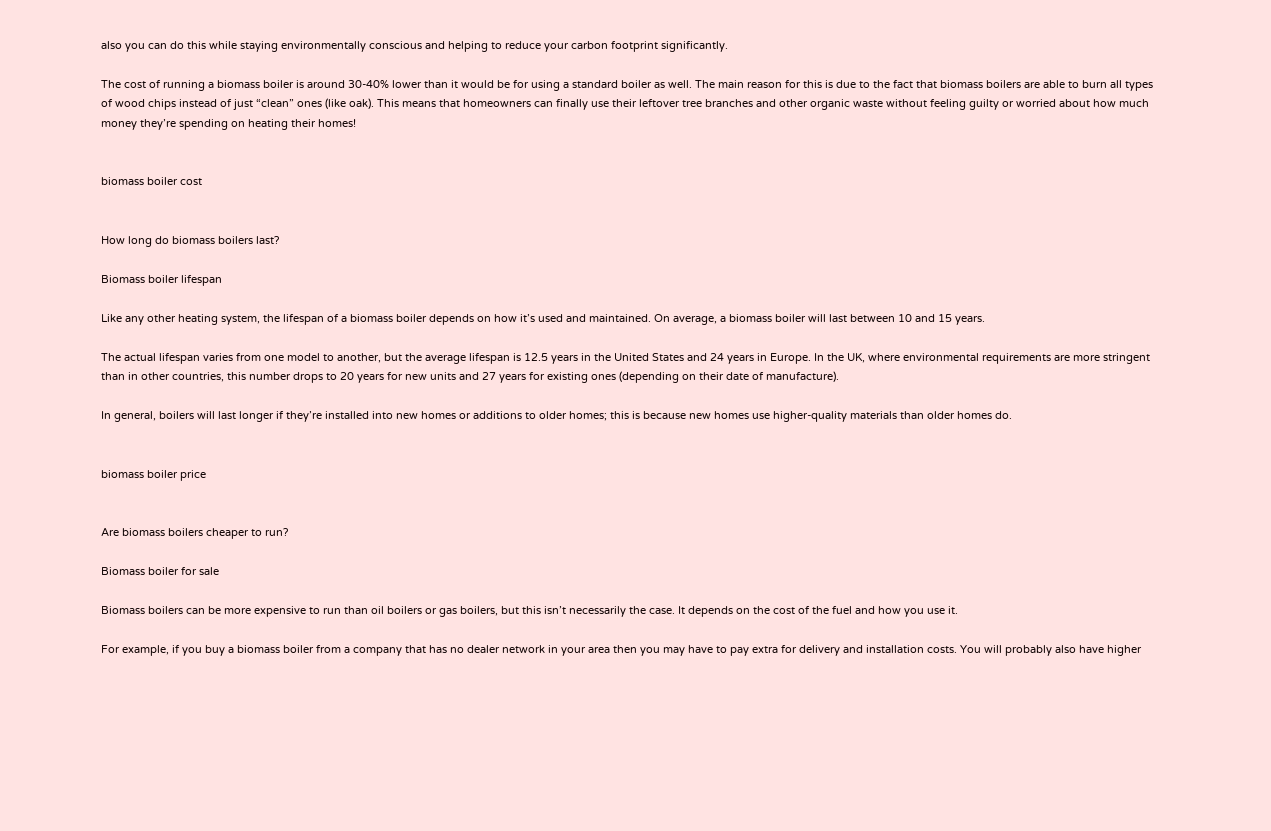also you can do this while staying environmentally conscious and helping to reduce your carbon footprint significantly.

The cost of running a biomass boiler is around 30-40% lower than it would be for using a standard boiler as well. The main reason for this is due to the fact that biomass boilers are able to burn all types of wood chips instead of just “clean” ones (like oak). This means that homeowners can finally use their leftover tree branches and other organic waste without feeling guilty or worried about how much money they’re spending on heating their homes!


biomass boiler cost


How long do biomass boilers last?

Biomass boiler lifespan

Like any other heating system, the lifespan of a biomass boiler depends on how it’s used and maintained. On average, a biomass boiler will last between 10 and 15 years.

The actual lifespan varies from one model to another, but the average lifespan is 12.5 years in the United States and 24 years in Europe. In the UK, where environmental requirements are more stringent than in other countries, this number drops to 20 years for new units and 27 years for existing ones (depending on their date of manufacture).

In general, boilers will last longer if they’re installed into new homes or additions to older homes; this is because new homes use higher-quality materials than older homes do.


biomass boiler price


Are biomass boilers cheaper to run?

Biomass boiler for sale

Biomass boilers can be more expensive to run than oil boilers or gas boilers, but this isn’t necessarily the case. It depends on the cost of the fuel and how you use it.

For example, if you buy a biomass boiler from a company that has no dealer network in your area then you may have to pay extra for delivery and installation costs. You will probably also have higher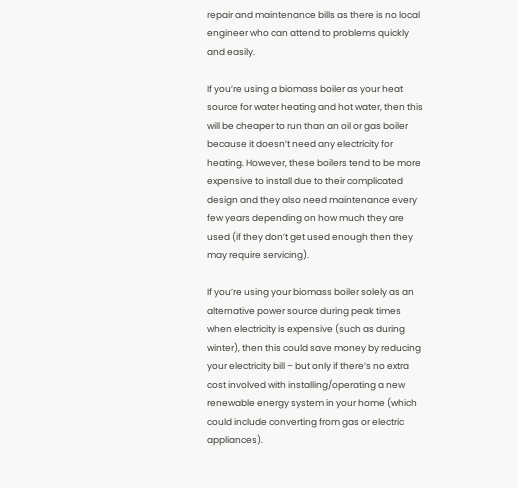repair and maintenance bills as there is no local engineer who can attend to problems quickly and easily.

If you’re using a biomass boiler as your heat source for water heating and hot water, then this will be cheaper to run than an oil or gas boiler because it doesn’t need any electricity for heating. However, these boilers tend to be more expensive to install due to their complicated design and they also need maintenance every few years depending on how much they are used (if they don’t get used enough then they may require servicing).

If you’re using your biomass boiler solely as an alternative power source during peak times when electricity is expensive (such as during winter), then this could save money by reducing your electricity bill – but only if there’s no extra cost involved with installing/operating a new renewable energy system in your home (which could include converting from gas or electric appliances).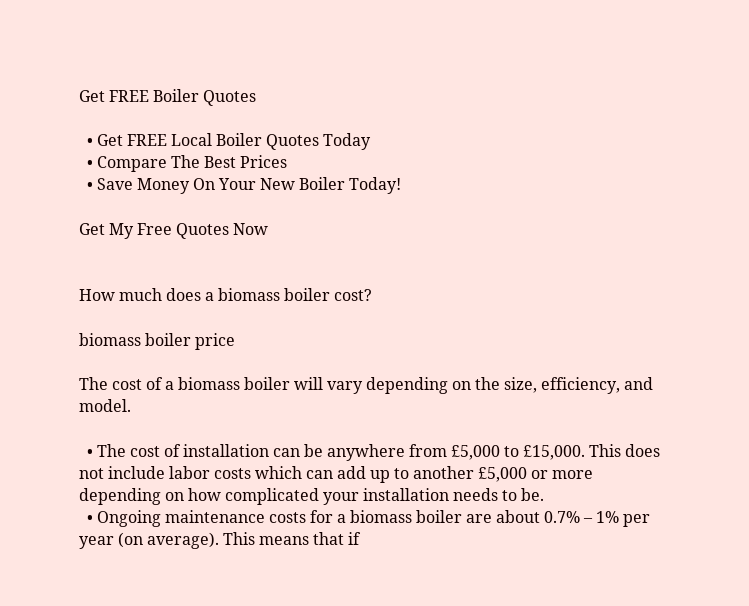Get FREE Boiler Quotes

  • Get FREE Local Boiler Quotes Today
  • Compare The Best Prices
  • Save Money On Your New Boiler Today!

Get My Free Quotes Now


How much does a biomass boiler cost?

biomass boiler price

The cost of a biomass boiler will vary depending on the size, efficiency, and model.

  • The cost of installation can be anywhere from £5,000 to £15,000. This does not include labor costs which can add up to another £5,000 or more depending on how complicated your installation needs to be.
  • Ongoing maintenance costs for a biomass boiler are about 0.7% – 1% per year (on average). This means that if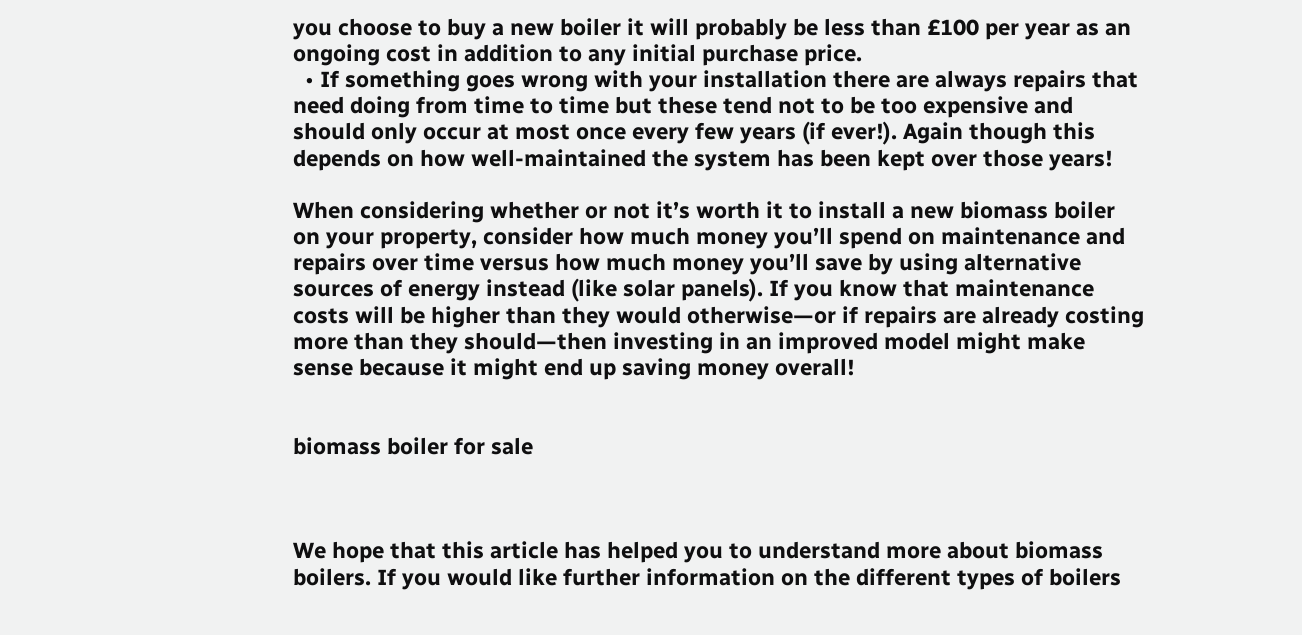you choose to buy a new boiler it will probably be less than £100 per year as an ongoing cost in addition to any initial purchase price.
  • If something goes wrong with your installation there are always repairs that need doing from time to time but these tend not to be too expensive and should only occur at most once every few years (if ever!). Again though this depends on how well-maintained the system has been kept over those years!

When considering whether or not it’s worth it to install a new biomass boiler on your property, consider how much money you’ll spend on maintenance and repairs over time versus how much money you’ll save by using alternative sources of energy instead (like solar panels). If you know that maintenance costs will be higher than they would otherwise—or if repairs are already costing more than they should—then investing in an improved model might make sense because it might end up saving money overall!


biomass boiler for sale



We hope that this article has helped you to understand more about biomass boilers. If you would like further information on the different types of boilers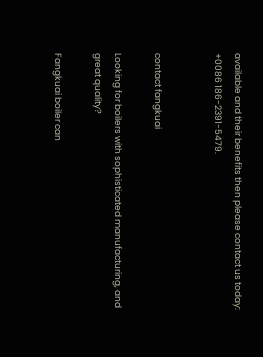available and their benefits then please contact us today: +0086 186-2391-5479.


contact fangkuai

Looking for boilers with sophisticated manufacturing, and great quality?

Fangkuai boiler can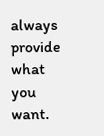always provide what you want.